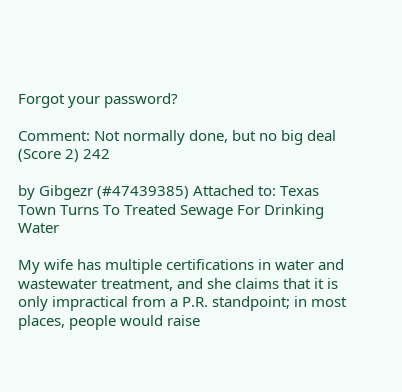Forgot your password?

Comment: Not normally done, but no big deal (Score 2) 242

by Gibgezr (#47439385) Attached to: Texas Town Turns To Treated Sewage For Drinking Water

My wife has multiple certifications in water and wastewater treatment, and she claims that it is only impractical from a P.R. standpoint; in most places, people would raise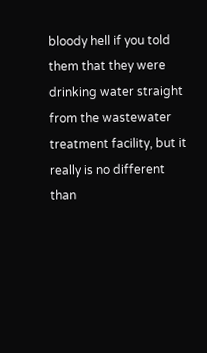bloody hell if you told them that they were drinking water straight from the wastewater treatment facility, but it really is no different than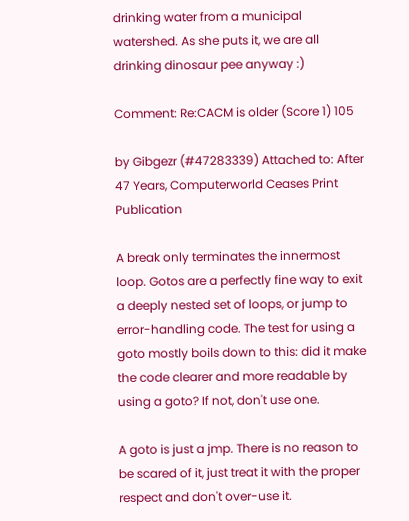drinking water from a municipal watershed. As she puts it, we are all drinking dinosaur pee anyway :)

Comment: Re:CACM is older (Score 1) 105

by Gibgezr (#47283339) Attached to: After 47 Years, Computerworld Ceases Print Publication

A break only terminates the innermost loop. Gotos are a perfectly fine way to exit a deeply nested set of loops, or jump to error-handling code. The test for using a goto mostly boils down to this: did it make the code clearer and more readable by using a goto? If not, don't use one.

A goto is just a jmp. There is no reason to be scared of it, just treat it with the proper respect and don't over-use it.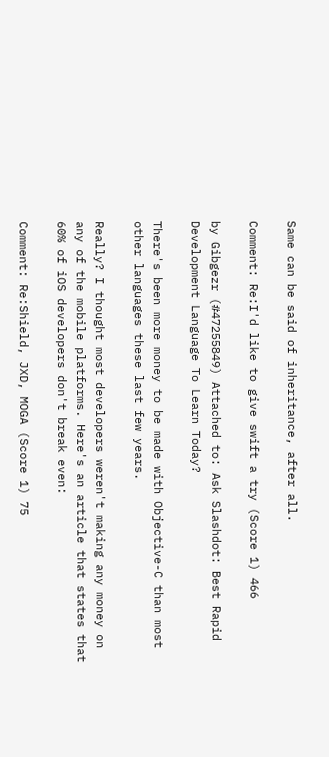Same can be said of inheritance, after all.

Comment: Re:I'd like to give swift a try (Score 1) 466

by Gibgezr (#47255849) Attached to: Ask Slashdot: Best Rapid Development Language To Learn Today?

There's been more money to be made with Objective-C than most other languages these last few years.

Really? I thought most developers weren't making any money on any of the mobile platforms. Here's an article that states that 60% of iOS developers don't break even:

Comment: Re:Shield, JXD, MOGA (Score 1) 75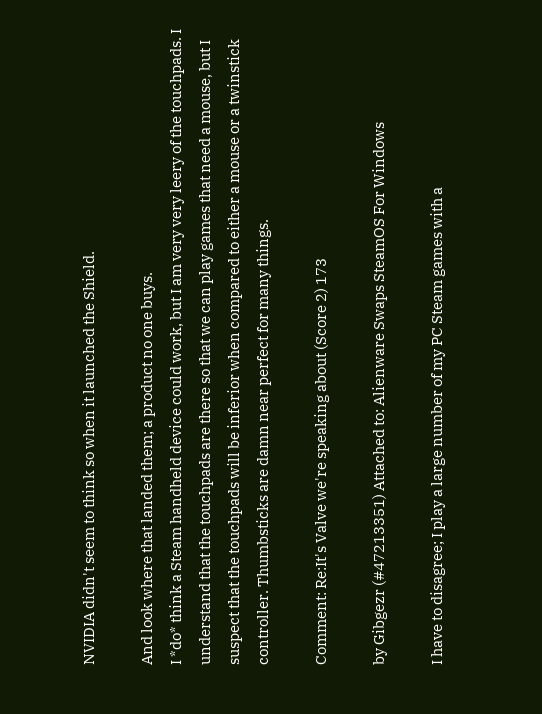NVIDIA didn't seem to think so when it launched the Shield.

And look where that landed them; a product no one buys.
I *do* think a Steam handheld device could work, but I am very very leery of the touchpads. I understand that the touchpads are there so that we can play games that need a mouse, but I suspect that the touchpads will be inferior when compared to either a mouse or a twinstick controller. Thumbsticks are damn near perfect for many things.

Comment: Re:It's Valve we're speaking about (Score 2) 173

by Gibgezr (#47213351) Attached to: Alienware Swaps SteamOS For Windows

I have to disagree; I play a large number of my PC Steam games with a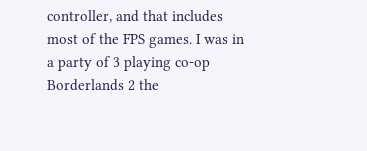controller, and that includes most of the FPS games. I was in a party of 3 playing co-op Borderlands 2 the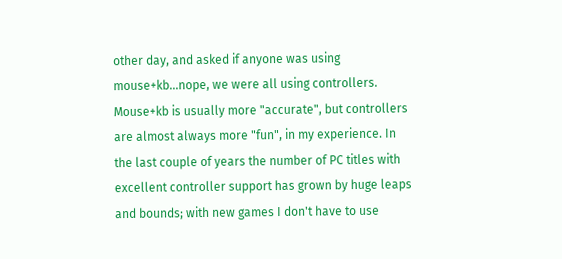other day, and asked if anyone was using mouse+kb...nope, we were all using controllers. Mouse+kb is usually more "accurate", but controllers are almost always more "fun", in my experience. In the last couple of years the number of PC titles with excellent controller support has grown by huge leaps and bounds; with new games I don't have to use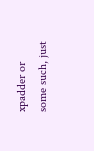xpadder or some such, just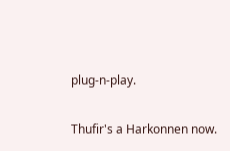plug-n-play.

Thufir's a Harkonnen now.